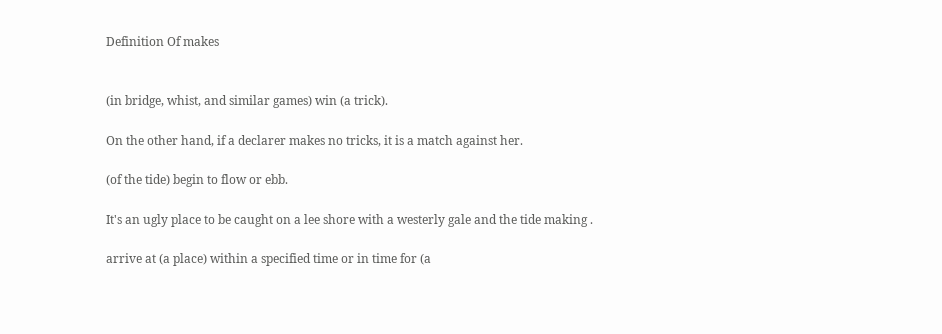Definition Of makes


(in bridge, whist, and similar games) win (a trick).

On the other hand, if a declarer makes no tricks, it is a match against her.

(of the tide) begin to flow or ebb.

It's an ugly place to be caught on a lee shore with a westerly gale and the tide making .

arrive at (a place) within a specified time or in time for (a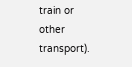train or other transport).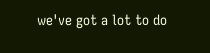we've got a lot to do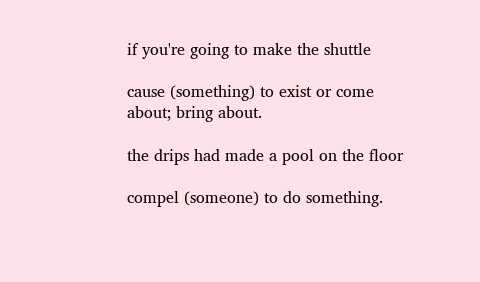if you're going to make the shuttle

cause (something) to exist or come about; bring about.

the drips had made a pool on the floor

compel (someone) to do something.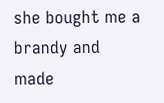she bought me a brandy and made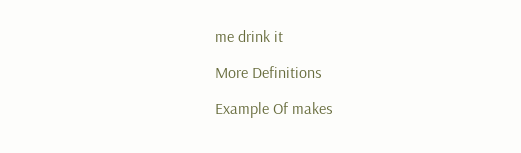me drink it

More Definitions

Example Of makes